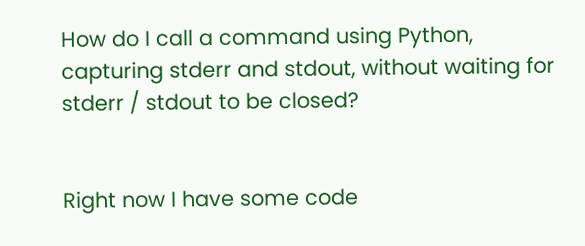How do I call a command using Python, capturing stderr and stdout, without waiting for stderr / stdout to be closed?


Right now I have some code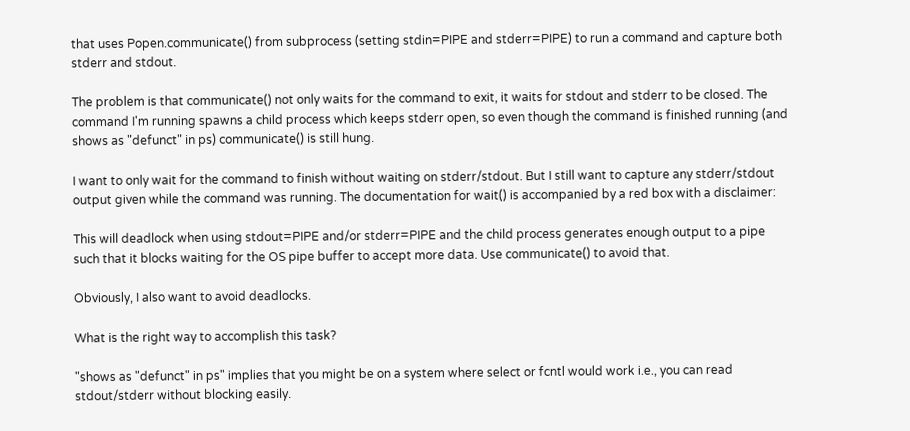that uses Popen.communicate() from subprocess (setting stdin=PIPE and stderr=PIPE) to run a command and capture both stderr and stdout.

The problem is that communicate() not only waits for the command to exit, it waits for stdout and stderr to be closed. The command I'm running spawns a child process which keeps stderr open, so even though the command is finished running (and shows as "defunct" in ps) communicate() is still hung.

I want to only wait for the command to finish without waiting on stderr/stdout. But I still want to capture any stderr/stdout output given while the command was running. The documentation for wait() is accompanied by a red box with a disclaimer:

This will deadlock when using stdout=PIPE and/or stderr=PIPE and the child process generates enough output to a pipe such that it blocks waiting for the OS pipe buffer to accept more data. Use communicate() to avoid that.

Obviously, I also want to avoid deadlocks.

What is the right way to accomplish this task?

"shows as "defunct" in ps" implies that you might be on a system where select or fcntl would work i.e., you can read stdout/stderr without blocking easily.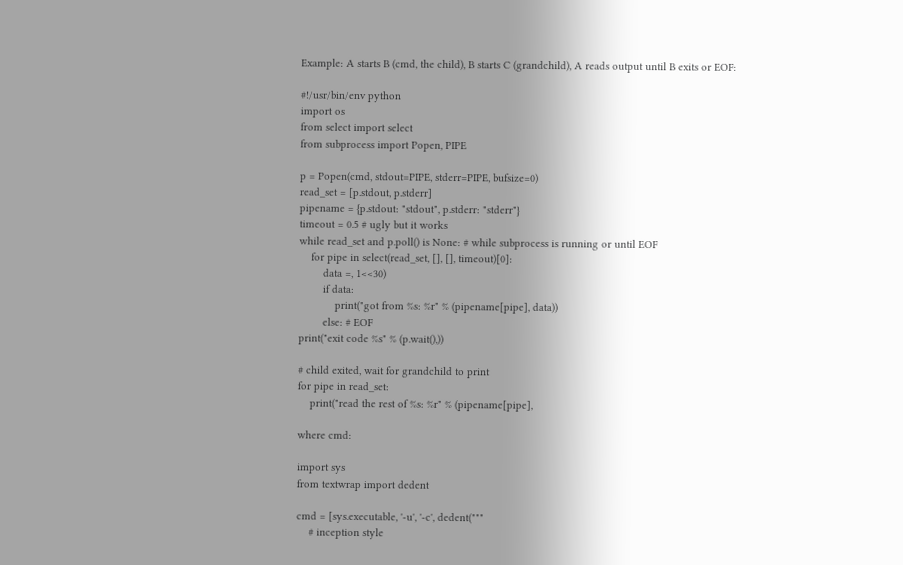Example: A starts B (cmd, the child), B starts C (grandchild), A reads output until B exits or EOF:

#!/usr/bin/env python
import os
from select import select
from subprocess import Popen, PIPE

p = Popen(cmd, stdout=PIPE, stderr=PIPE, bufsize=0)
read_set = [p.stdout, p.stderr]
pipename = {p.stdout: "stdout", p.stderr: "stderr"}
timeout = 0.5 # ugly but it works
while read_set and p.poll() is None: # while subprocess is running or until EOF
    for pipe in select(read_set, [], [], timeout)[0]:
        data =, 1<<30)
        if data:
            print("got from %s: %r" % (pipename[pipe], data))
        else: # EOF
print("exit code %s" % (p.wait(),))

# child exited, wait for grandchild to print
for pipe in read_set:
    print("read the rest of %s: %r" % (pipename[pipe],

where cmd:

import sys
from textwrap import dedent

cmd = [sys.executable, '-u', '-c', dedent("""
    # inception style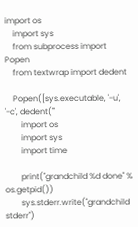import os
    import sys
    from subprocess import Popen
    from textwrap import dedent

    Popen([sys.executable, '-u', '-c', dedent('''
        import os
        import sys
        import time

        print("grandchild %d done" % os.getpid())
        sys.stderr.write("grandchild stderr")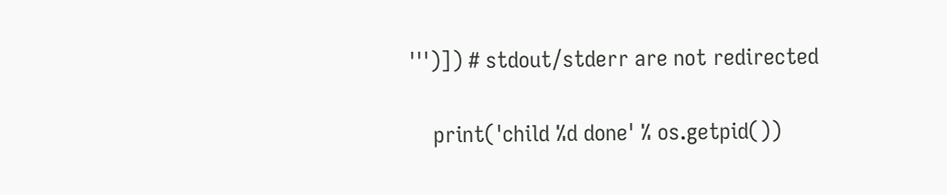''')]) # stdout/stderr are not redirected

    print('child %d done' % os.getpid())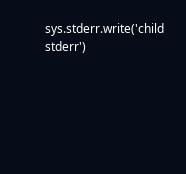sys.stderr.write('child stderr')